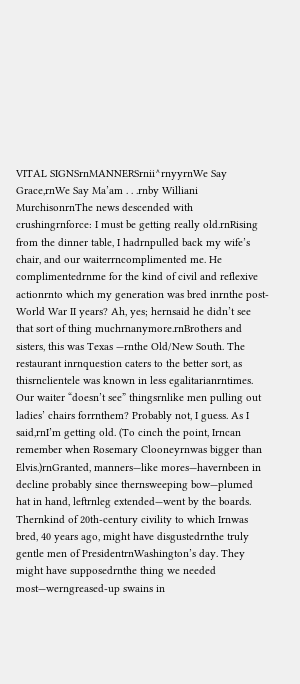VITAL SIGNSrnMANNERSrnii^rnyyrnWe Say Grace,rnWe Say Ma’am . . .rnby Williani MurchisonrnThe news descended with crushingrnforce: I must be getting really old.rnRising from the dinner table, I hadrnpulled back my wife’s chair, and our waiterrncomplimented me. He complimentedrnme for the kind of civil and reflexive actionrnto which my generation was bred inrnthe post-World War II years? Ah, yes; hernsaid he didn’t see that sort of thing muchrnanymore.rnBrothers and sisters, this was Texas —rnthe Old/New South. The restaurant inrnquestion caters to the better sort, as thisrnclientele was known in less egalitarianrntimes. Our waiter “doesn’t see” thingsrnlike men pulling out ladies’ chairs forrnthem? Probably not, I guess. As I said,rnI’m getting old. (To cinch the point, Irncan remember when Rosemary Clooneyrnwas bigger than Elvis.)rnGranted, manners—like mores—havernbeen in decline probably since thernsweeping bow—plumed hat in hand, leftrnleg extended—went by the boards. Thernkind of 20th-century civility to which Irnwas bred, 40 years ago, might have disgustedrnthe truly gentle men of PresidentrnWashington’s day. They might have supposedrnthe thing we needed most—werngreased-up swains in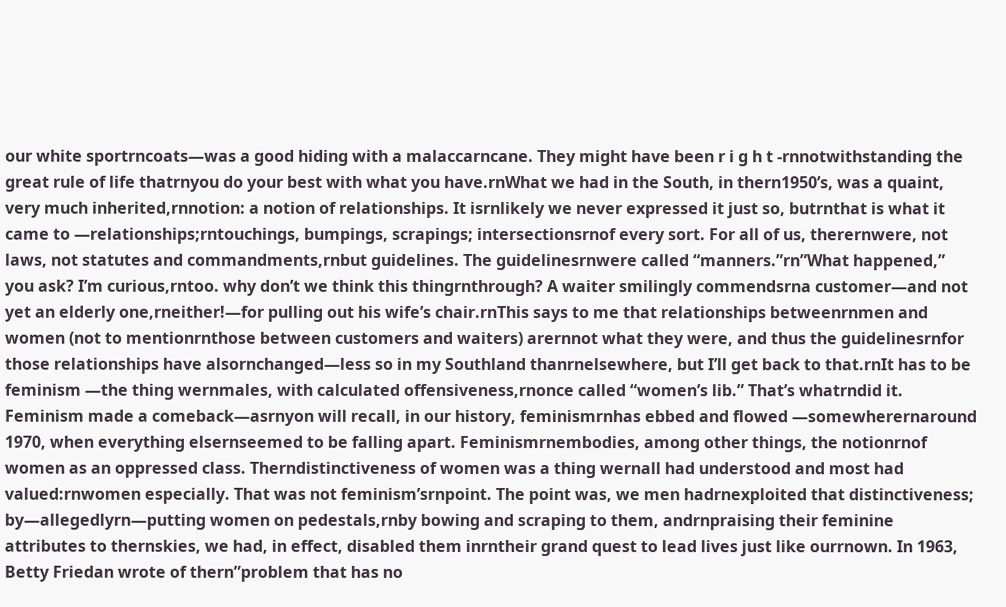our white sportrncoats—was a good hiding with a malaccarncane. They might have been r i g h t -rnnotwithstanding the great rule of life thatrnyou do your best with what you have.rnWhat we had in the South, in thern1950’s, was a quaint, very much inherited,rnnotion: a notion of relationships. It isrnlikely we never expressed it just so, butrnthat is what it came to —relationships;rntouchings, bumpings, scrapings; intersectionsrnof every sort. For all of us, therernwere, not laws, not statutes and commandments,rnbut guidelines. The guidelinesrnwere called “manners.”rn”What happened,” you ask? I’m curious,rntoo. why don’t we think this thingrnthrough? A waiter smilingly commendsrna customer—and not yet an elderly one,rneither!—for pulling out his wife’s chair.rnThis says to me that relationships betweenrnmen and women (not to mentionrnthose between customers and waiters) arernnot what they were, and thus the guidelinesrnfor those relationships have alsornchanged—less so in my Southland thanrnelsewhere, but I’ll get back to that.rnIt has to be feminism —the thing wernmales, with calculated offensiveness,rnonce called “women’s lib.” That’s whatrndid it. Feminism made a comeback—asrnyon will recall, in our history, feminismrnhas ebbed and flowed —somewherernaround 1970, when everything elsernseemed to be falling apart. Feminismrnembodies, among other things, the notionrnof women as an oppressed class. Therndistinctiveness of women was a thing wernall had understood and most had valued:rnwomen especially. That was not feminism’srnpoint. The point was, we men hadrnexploited that distinctiveness; by—allegedlyrn—putting women on pedestals,rnby bowing and scraping to them, andrnpraising their feminine attributes to thernskies, we had, in effect, disabled them inrntheir grand quest to lead lives just like ourrnown. In 1963, Betty Friedan wrote of thern”problem that has no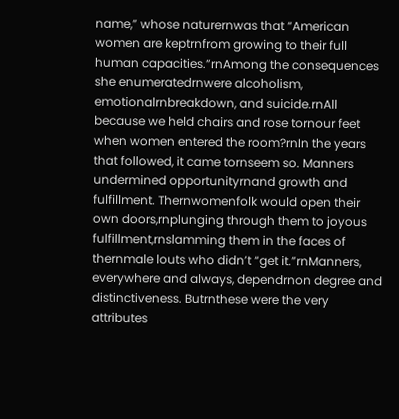name,” whose naturernwas that “American women are keptrnfrom growing to their full human capacities.”rnAmong the consequences she enumeratedrnwere alcoholism, emotionalrnbreakdown, and suicide.rnAll because we held chairs and rose tornour feet when women entered the room?rnIn the years that followed, it came tornseem so. Manners undermined opportunityrnand growth and fulfillment. Thernwomenfolk would open their own doors,rnplunging through them to joyous fulfillment,rnslamming them in the faces of thernmale louts who didn’t “get it.”rnManners, everywhere and always, dependrnon degree and distinctiveness. Butrnthese were the very attributes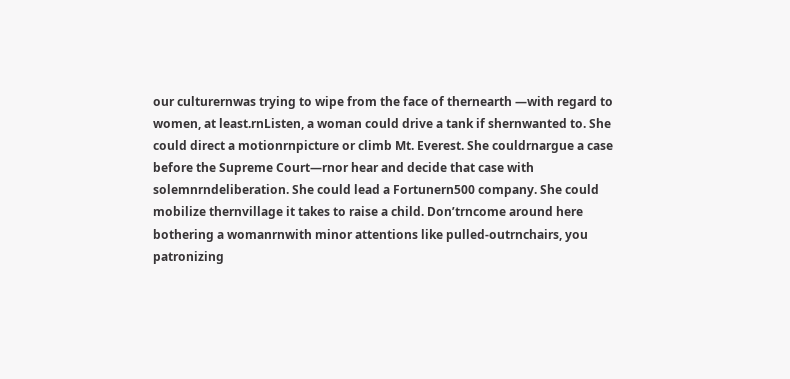our culturernwas trying to wipe from the face of thernearth —with regard to women, at least.rnListen, a woman could drive a tank if shernwanted to. She could direct a motionrnpicture or climb Mt. Everest. She couldrnargue a case before the Supreme Court—rnor hear and decide that case with solemnrndeliberation. She could lead a Fortunern500 company. She could mobilize thernvillage it takes to raise a child. Don’trncome around here bothering a womanrnwith minor attentions like pulled-outrnchairs, you patronizing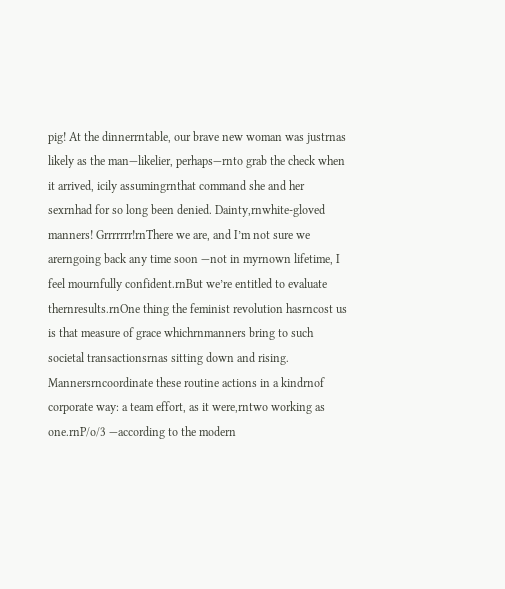pig! At the dinnerrntable, our brave new woman was justrnas likely as the man—likelier, perhaps—rnto grab the check when it arrived, icily assumingrnthat command she and her sexrnhad for so long been denied. Dainty,rnwhite-gloved manners! Grrrrrrr!rnThere we are, and I’m not sure we arerngoing back any time soon —not in myrnown lifetime, I feel mournfully confident.rnBut we’re entitled to evaluate thernresults.rnOne thing the feminist revolution hasrncost us is that measure of grace whichrnmanners bring to such societal transactionsrnas sitting down and rising. Mannersrncoordinate these routine actions in a kindrnof corporate way: a team effort, as it were,rntwo working as one.rnP/o/3 —according to the modern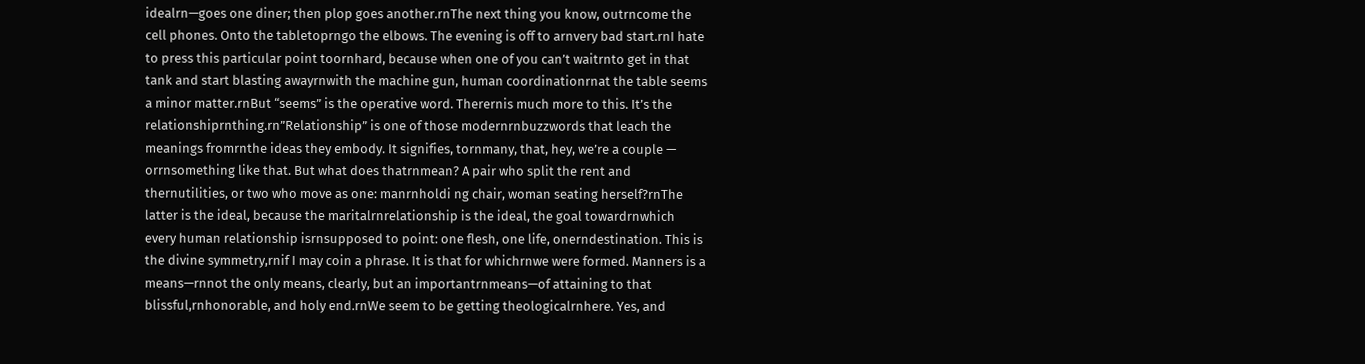idealrn—goes one diner; then plop goes another.rnThe next thing you know, outrncome the cell phones. Onto the tabletoprngo the elbows. The evening is off to arnvery bad start.rnI hate to press this particular point toornhard, because when one of you can’t waitrnto get in that tank and start blasting awayrnwith the machine gun, human coordinationrnat the table seems a minor matter.rnBut “seems” is the operative word. Therernis much more to this. It’s the relationshiprnthing.rn”Relationship” is one of those modernrnbuzzwords that leach the meanings fromrnthe ideas they embody. It signifies, tornmany, that, hey, we’re a couple — orrnsomething like that. But what does thatrnmean? A pair who split the rent and thernutilities, or two who move as one: manrnholdi ng chair, woman seating herself?rnThe latter is the ideal, because the maritalrnrelationship is the ideal, the goal towardrnwhich every human relationship isrnsupposed to point: one flesh, one life, onerndestination. This is the divine symmetry,rnif I may coin a phrase. It is that for whichrnwe were formed. Manners is a means—rnnot the only means, clearly, but an importantrnmeans—of attaining to that blissful,rnhonorable, and holy end.rnWe seem to be getting theologicalrnhere. Yes, and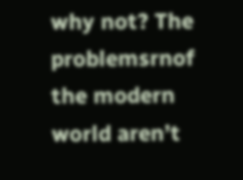why not? The problemsrnof the modern world aren’t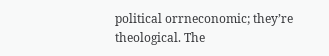political orrneconomic; they’re theological. The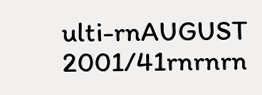ulti-rnAUGUST 2001/41rnrnrn